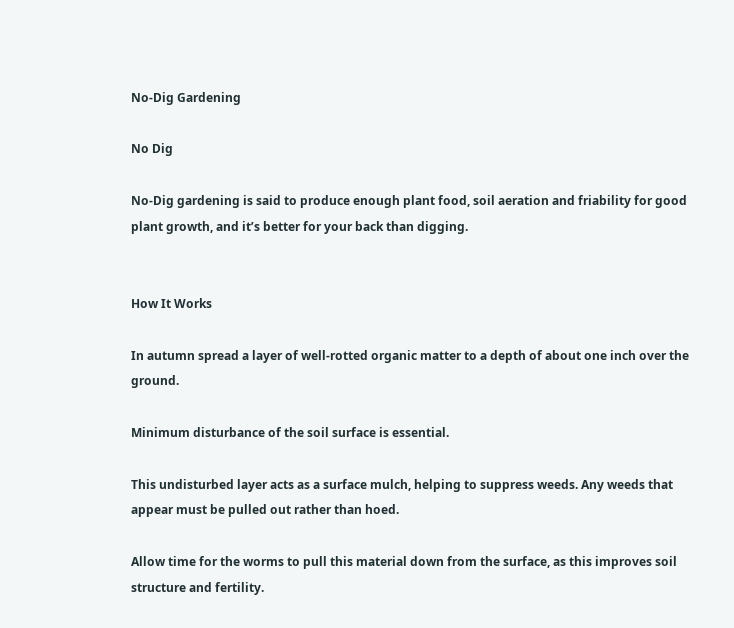No-Dig Gardening

No Dig

No-Dig gardening is said to produce enough plant food, soil aeration and friability for good plant growth, and it’s better for your back than digging.


How It Works

In autumn spread a layer of well-rotted organic matter to a depth of about one inch over the ground.

Minimum disturbance of the soil surface is essential.

This undisturbed layer acts as a surface mulch, helping to suppress weeds. Any weeds that appear must be pulled out rather than hoed.

Allow time for the worms to pull this material down from the surface, as this improves soil structure and fertility.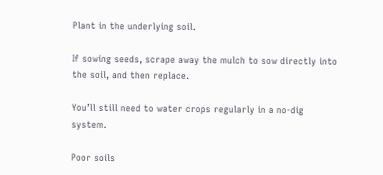Plant in the underlying soil.

If sowing seeds, scrape away the mulch to sow directly into the soil, and then replace.

You’ll still need to water crops regularly in a no-dig system.

Poor soils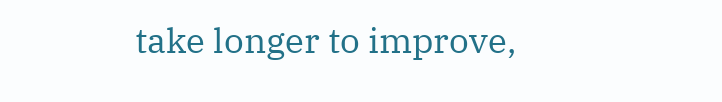take longer to improve,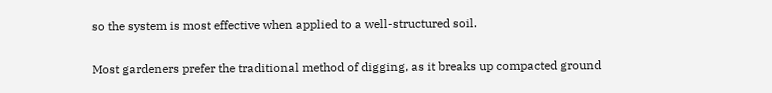so the system is most effective when applied to a well-structured soil.

Most gardeners prefer the traditional method of digging, as it breaks up compacted ground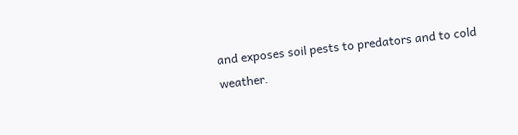and exposes soil pests to predators and to cold weather.